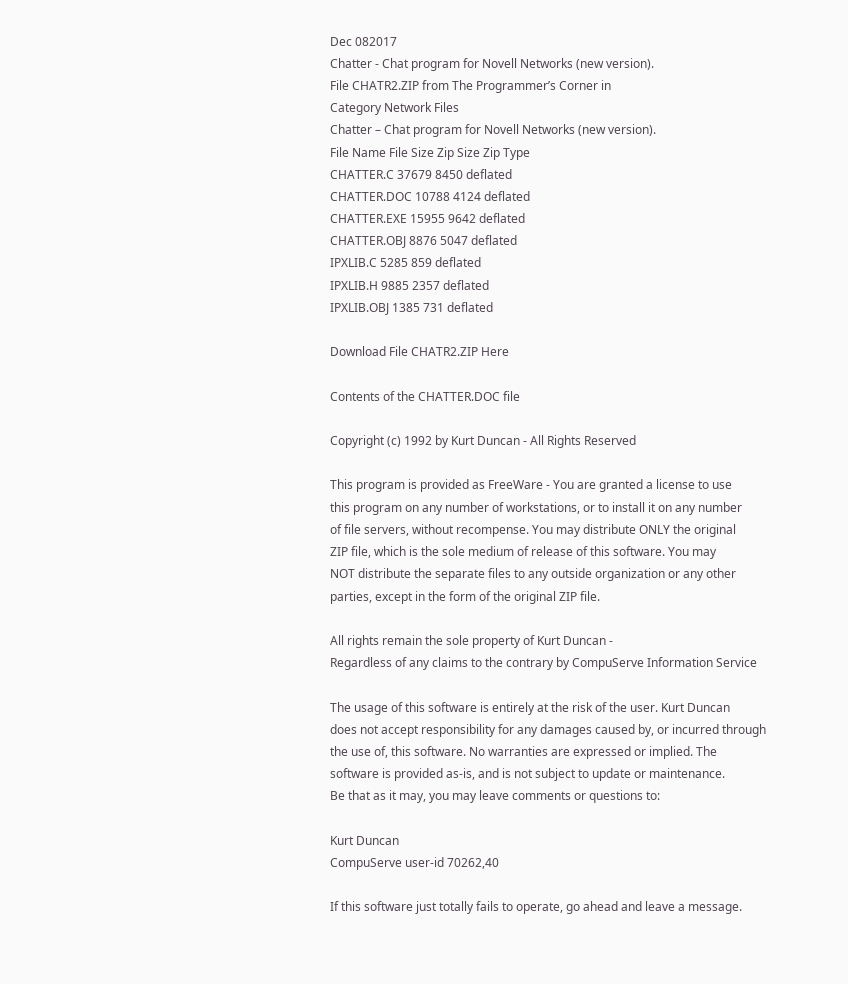Dec 082017
Chatter - Chat program for Novell Networks (new version).
File CHATR2.ZIP from The Programmer’s Corner in
Category Network Files
Chatter – Chat program for Novell Networks (new version).
File Name File Size Zip Size Zip Type
CHATTER.C 37679 8450 deflated
CHATTER.DOC 10788 4124 deflated
CHATTER.EXE 15955 9642 deflated
CHATTER.OBJ 8876 5047 deflated
IPXLIB.C 5285 859 deflated
IPXLIB.H 9885 2357 deflated
IPXLIB.OBJ 1385 731 deflated

Download File CHATR2.ZIP Here

Contents of the CHATTER.DOC file

Copyright (c) 1992 by Kurt Duncan - All Rights Reserved

This program is provided as FreeWare - You are granted a license to use
this program on any number of workstations, or to install it on any number
of file servers, without recompense. You may distribute ONLY the original
ZIP file, which is the sole medium of release of this software. You may
NOT distribute the separate files to any outside organization or any other
parties, except in the form of the original ZIP file.

All rights remain the sole property of Kurt Duncan -
Regardless of any claims to the contrary by CompuServe Information Service

The usage of this software is entirely at the risk of the user. Kurt Duncan
does not accept responsibility for any damages caused by, or incurred through
the use of, this software. No warranties are expressed or implied. The
software is provided as-is, and is not subject to update or maintenance.
Be that as it may, you may leave comments or questions to:

Kurt Duncan
CompuServe user-id 70262,40

If this software just totally fails to operate, go ahead and leave a message.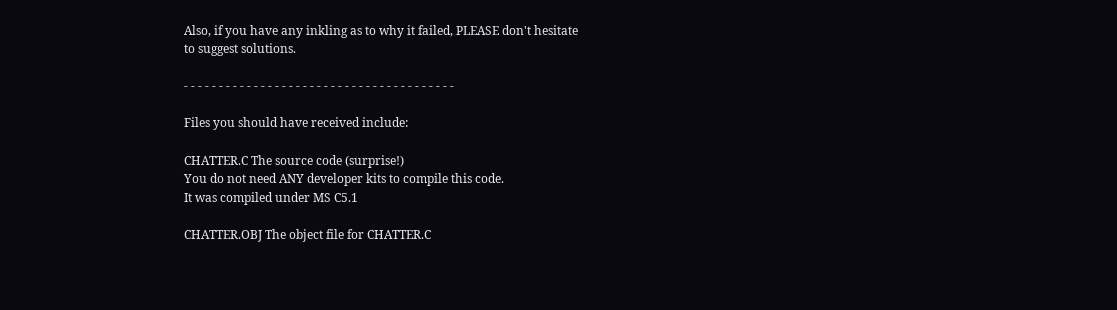Also, if you have any inkling as to why it failed, PLEASE don't hesitate
to suggest solutions.

- - - - - - - - - - - - - - - - - - - - - - - - - - - - - - - - - - - - - - -

Files you should have received include:

CHATTER.C The source code (surprise!)
You do not need ANY developer kits to compile this code.
It was compiled under MS C5.1

CHATTER.OBJ The object file for CHATTER.C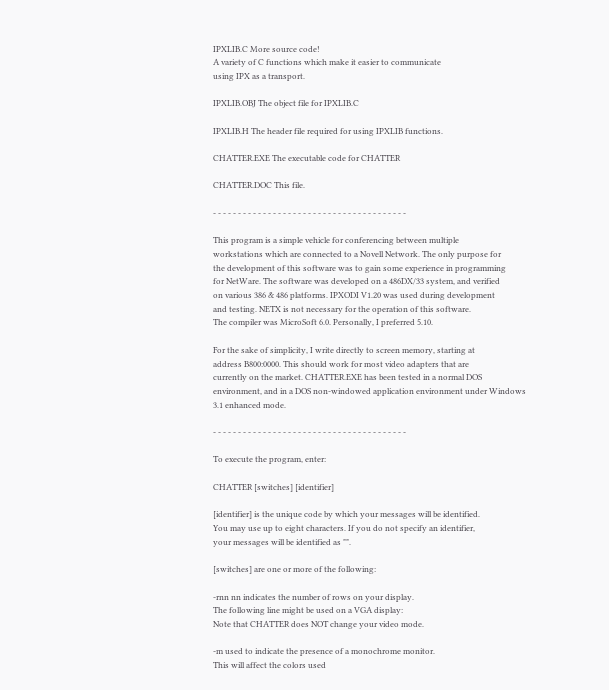IPXLIB.C More source code!
A variety of C functions which make it easier to communicate
using IPX as a transport.

IPXLIB.OBJ The object file for IPXLIB.C

IPXLIB.H The header file required for using IPXLIB functions.

CHATTER.EXE The executable code for CHATTER

CHATTER.DOC This file.

- - - - - - - - - - - - - - - - - - - - - - - - - - - - - - - - - - - - - - -

This program is a simple vehicle for conferencing between multiple
workstations which are connected to a Novell Network. The only purpose for
the development of this software was to gain some experience in programming
for NetWare. The software was developed on a 486DX/33 system, and verified
on various 386 & 486 platforms. IPXODI V1.20 was used during development
and testing. NETX is not necessary for the operation of this software.
The compiler was MicroSoft 6.0. Personally, I preferred 5.10.

For the sake of simplicity, I write directly to screen memory, starting at
address B800:0000. This should work for most video adapters that are
currently on the market. CHATTER.EXE has been tested in a normal DOS
environment, and in a DOS non-windowed application environment under Windows
3.1 enhanced mode.

- - - - - - - - - - - - - - - - - - - - - - - - - - - - - - - - - - - - - - -

To execute the program, enter:

CHATTER [switches] [identifier]

[identifier] is the unique code by which your messages will be identified.
You may use up to eight characters. If you do not specify an identifier,
your messages will be identified as "".

[switches] are one or more of the following:

-rnn nn indicates the number of rows on your display.
The following line might be used on a VGA display:
Note that CHATTER does NOT change your video mode.

-m used to indicate the presence of a monochrome monitor.
This will affect the colors used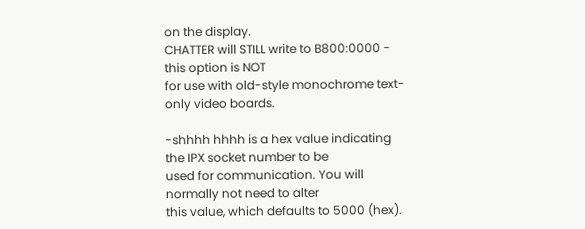on the display.
CHATTER will STILL write to B800:0000 - this option is NOT
for use with old-style monochrome text-only video boards.

-shhhh hhhh is a hex value indicating the IPX socket number to be
used for communication. You will normally not need to alter
this value, which defaults to 5000 (hex).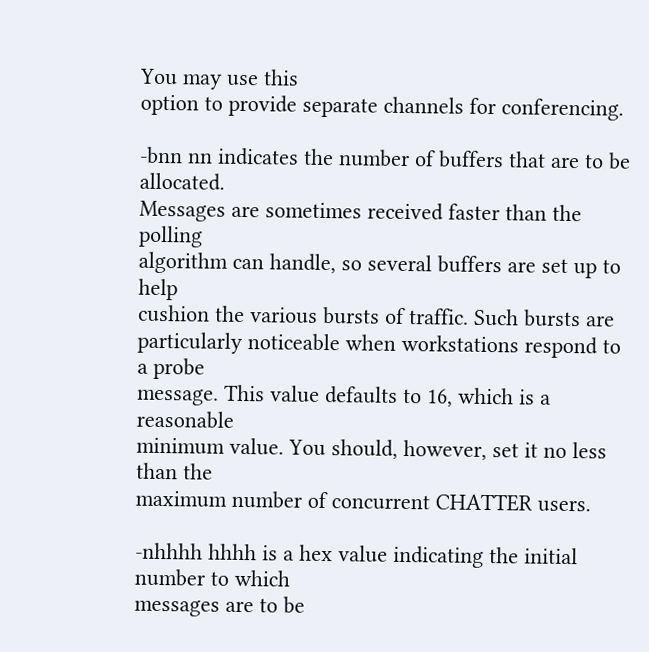You may use this
option to provide separate channels for conferencing.

-bnn nn indicates the number of buffers that are to be allocated.
Messages are sometimes received faster than the polling
algorithm can handle, so several buffers are set up to help
cushion the various bursts of traffic. Such bursts are
particularly noticeable when workstations respond to a probe
message. This value defaults to 16, which is a reasonable
minimum value. You should, however, set it no less than the
maximum number of concurrent CHATTER users.

-nhhhh hhhh is a hex value indicating the initial number to which
messages are to be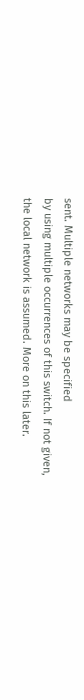sent. Multiple networks may be specified
by using multiple occurrences of this switch. If not given,
the local network is assumed. More on this later.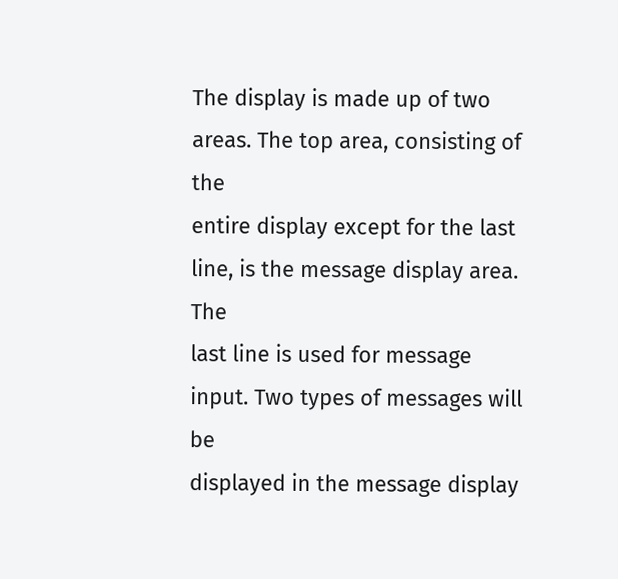The display is made up of two areas. The top area, consisting of the
entire display except for the last line, is the message display area. The
last line is used for message input. Two types of messages will be
displayed in the message display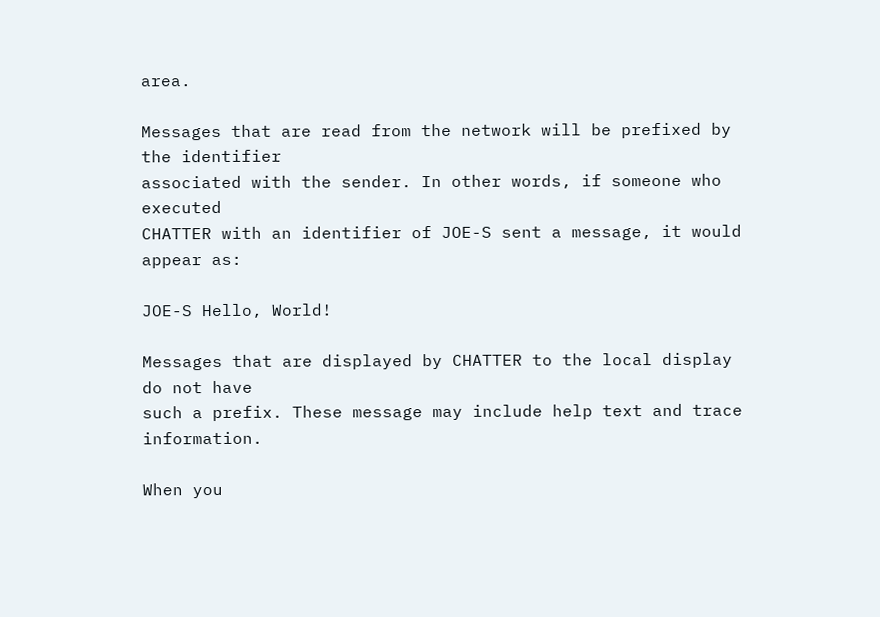area.

Messages that are read from the network will be prefixed by the identifier
associated with the sender. In other words, if someone who executed
CHATTER with an identifier of JOE-S sent a message, it would appear as:

JOE-S Hello, World!

Messages that are displayed by CHATTER to the local display do not have
such a prefix. These message may include help text and trace information.

When you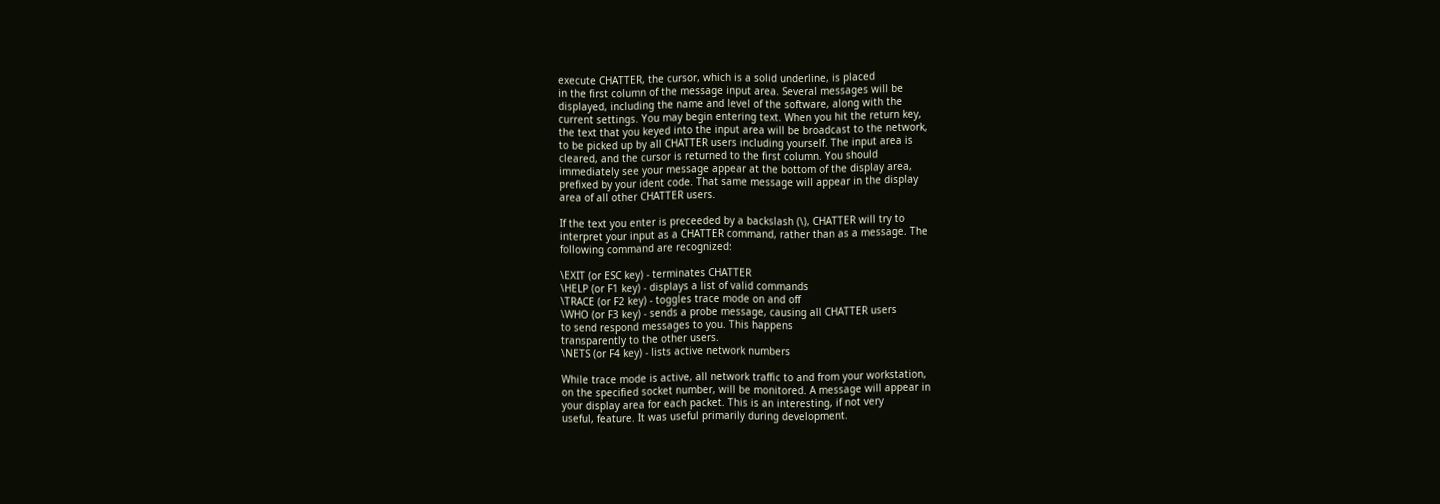execute CHATTER, the cursor, which is a solid underline, is placed
in the first column of the message input area. Several messages will be
displayed, including the name and level of the software, along with the
current settings. You may begin entering text. When you hit the return key,
the text that you keyed into the input area will be broadcast to the network,
to be picked up by all CHATTER users including yourself. The input area is
cleared, and the cursor is returned to the first column. You should
immediately see your message appear at the bottom of the display area,
prefixed by your ident code. That same message will appear in the display
area of all other CHATTER users.

If the text you enter is preceeded by a backslash (\), CHATTER will try to
interpret your input as a CHATTER command, rather than as a message. The
following command are recognized:

\EXIT (or ESC key) - terminates CHATTER
\HELP (or F1 key) - displays a list of valid commands
\TRACE (or F2 key) - toggles trace mode on and off
\WHO (or F3 key) - sends a probe message, causing all CHATTER users
to send respond messages to you. This happens
transparently to the other users.
\NETS (or F4 key) - lists active network numbers

While trace mode is active, all network traffic to and from your workstation,
on the specified socket number, will be monitored. A message will appear in
your display area for each packet. This is an interesting, if not very
useful, feature. It was useful primarily during development.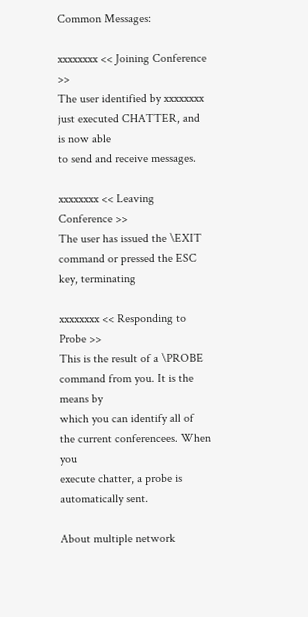Common Messages:

xxxxxxxx << Joining Conference >>
The user identified by xxxxxxxx just executed CHATTER, and is now able
to send and receive messages.

xxxxxxxx << Leaving Conference >>
The user has issued the \EXIT command or pressed the ESC key, terminating

xxxxxxxx << Responding to Probe >>
This is the result of a \PROBE command from you. It is the means by
which you can identify all of the current conferencees. When you
execute chatter, a probe is automatically sent.

About multiple network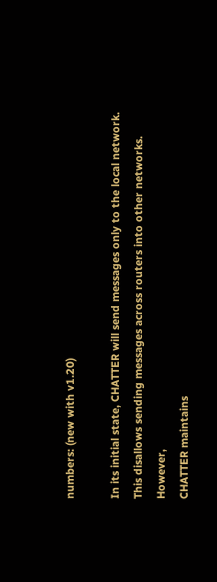numbers: (new with v1.20)

In its initial state, CHATTER will send messages only to the local network.
This disallows sending messages across routers into other networks. However,
CHATTER maintains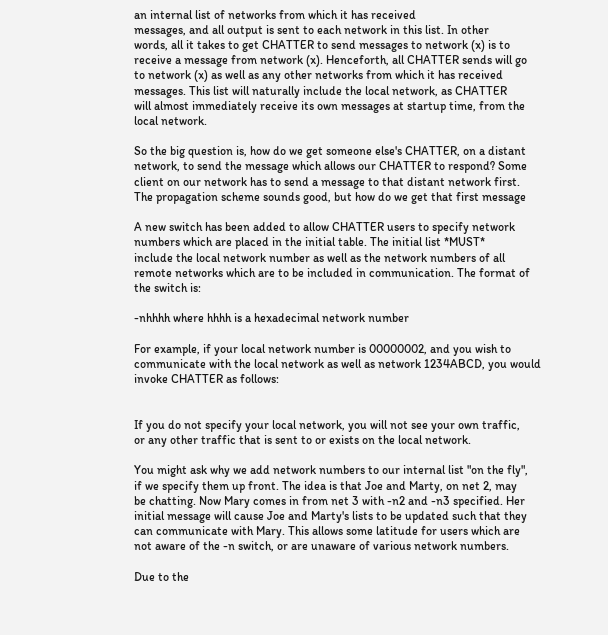an internal list of networks from which it has received
messages, and all output is sent to each network in this list. In other
words, all it takes to get CHATTER to send messages to network (x) is to
receive a message from network (x). Henceforth, all CHATTER sends will go
to network (x) as well as any other networks from which it has received
messages. This list will naturally include the local network, as CHATTER
will almost immediately receive its own messages at startup time, from the
local network.

So the big question is, how do we get someone else's CHATTER, on a distant
network, to send the message which allows our CHATTER to respond? Some
client on our network has to send a message to that distant network first.
The propagation scheme sounds good, but how do we get that first message

A new switch has been added to allow CHATTER users to specify network
numbers which are placed in the initial table. The initial list *MUST*
include the local network number as well as the network numbers of all
remote networks which are to be included in communication. The format of
the switch is:

-nhhhh where hhhh is a hexadecimal network number

For example, if your local network number is 00000002, and you wish to
communicate with the local network as well as network 1234ABCD, you would
invoke CHATTER as follows:


If you do not specify your local network, you will not see your own traffic,
or any other traffic that is sent to or exists on the local network.

You might ask why we add network numbers to our internal list "on the fly",
if we specify them up front. The idea is that Joe and Marty, on net 2, may
be chatting. Now Mary comes in from net 3 with -n2 and -n3 specified. Her
initial message will cause Joe and Marty's lists to be updated such that they
can communicate with Mary. This allows some latitude for users which are
not aware of the -n switch, or are unaware of various network numbers.

Due to the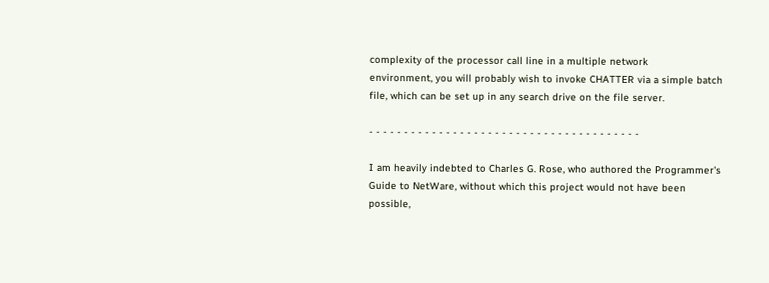complexity of the processor call line in a multiple network
environment, you will probably wish to invoke CHATTER via a simple batch
file, which can be set up in any search drive on the file server.

- - - - - - - - - - - - - - - - - - - - - - - - - - - - - - - - - - - - - - -

I am heavily indebted to Charles G. Rose, who authored the Programmer's
Guide to NetWare, without which this project would not have been possible,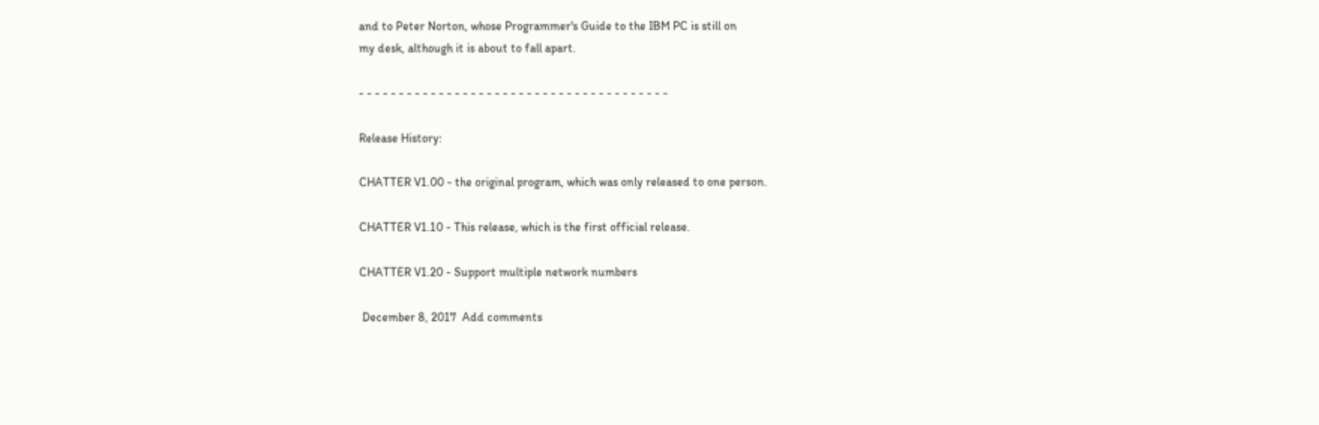and to Peter Norton, whose Programmer's Guide to the IBM PC is still on
my desk, although it is about to fall apart.

- - - - - - - - - - - - - - - - - - - - - - - - - - - - - - - - - - - - - - -

Release History:

CHATTER V1.00 - the original program, which was only released to one person.

CHATTER V1.10 - This release, which is the first official release.

CHATTER V1.20 - Support multiple network numbers

 December 8, 2017  Add comments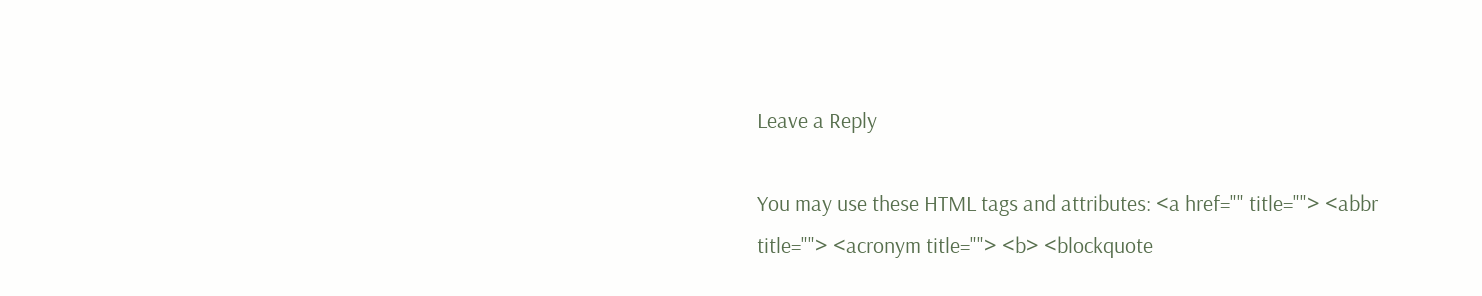Leave a Reply

You may use these HTML tags and attributes: <a href="" title=""> <abbr title=""> <acronym title=""> <b> <blockquote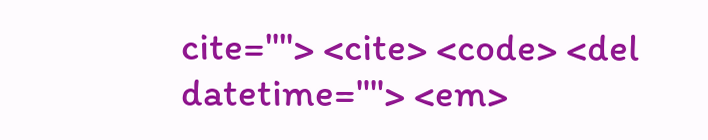cite=""> <cite> <code> <del datetime=""> <em>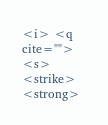<i> <q cite=""> <s> <strike> <strong>